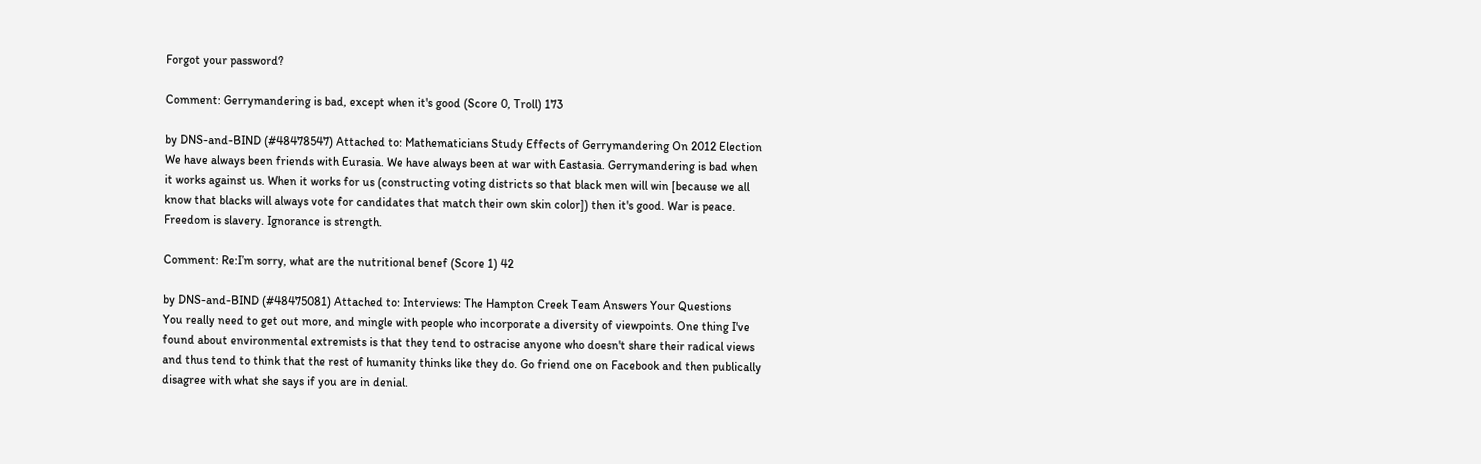Forgot your password?

Comment: Gerrymandering is bad, except when it's good (Score 0, Troll) 173

by DNS-and-BIND (#48478547) Attached to: Mathematicians Study Effects of Gerrymandering On 2012 Election
We have always been friends with Eurasia. We have always been at war with Eastasia. Gerrymandering is bad when it works against us. When it works for us (constructing voting districts so that black men will win [because we all know that blacks will always vote for candidates that match their own skin color]) then it's good. War is peace. Freedom is slavery. Ignorance is strength.

Comment: Re:I’m sorry, what are the nutritional benef (Score 1) 42

by DNS-and-BIND (#48475081) Attached to: Interviews: The Hampton Creek Team Answers Your Questions
You really need to get out more, and mingle with people who incorporate a diversity of viewpoints. One thing I've found about environmental extremists is that they tend to ostracise anyone who doesn't share their radical views and thus tend to think that the rest of humanity thinks like they do. Go friend one on Facebook and then publically disagree with what she says if you are in denial.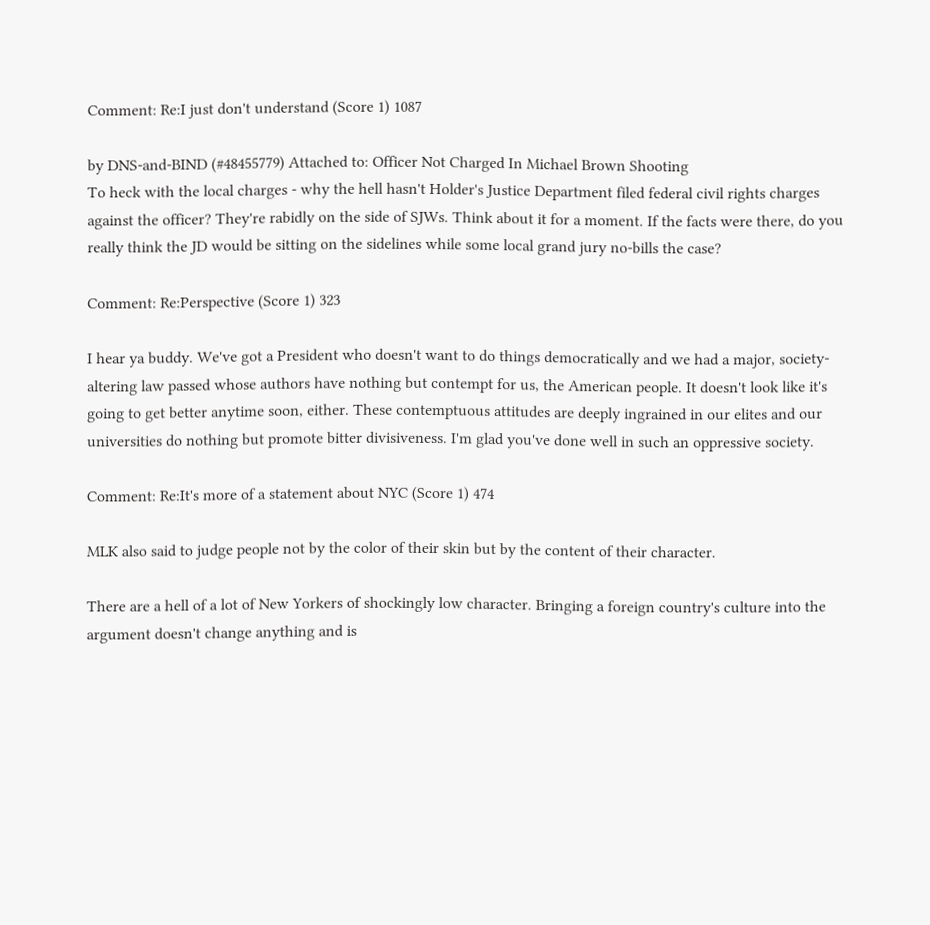Comment: Re:I just don't understand (Score 1) 1087

by DNS-and-BIND (#48455779) Attached to: Officer Not Charged In Michael Brown Shooting
To heck with the local charges - why the hell hasn't Holder's Justice Department filed federal civil rights charges against the officer? They're rabidly on the side of SJWs. Think about it for a moment. If the facts were there, do you really think the JD would be sitting on the sidelines while some local grand jury no-bills the case?

Comment: Re:Perspective (Score 1) 323

I hear ya buddy. We've got a President who doesn't want to do things democratically and we had a major, society-altering law passed whose authors have nothing but contempt for us, the American people. It doesn't look like it's going to get better anytime soon, either. These contemptuous attitudes are deeply ingrained in our elites and our universities do nothing but promote bitter divisiveness. I'm glad you've done well in such an oppressive society.

Comment: Re:It's more of a statement about NYC (Score 1) 474

MLK also said to judge people not by the color of their skin but by the content of their character.

There are a hell of a lot of New Yorkers of shockingly low character. Bringing a foreign country's culture into the argument doesn't change anything and is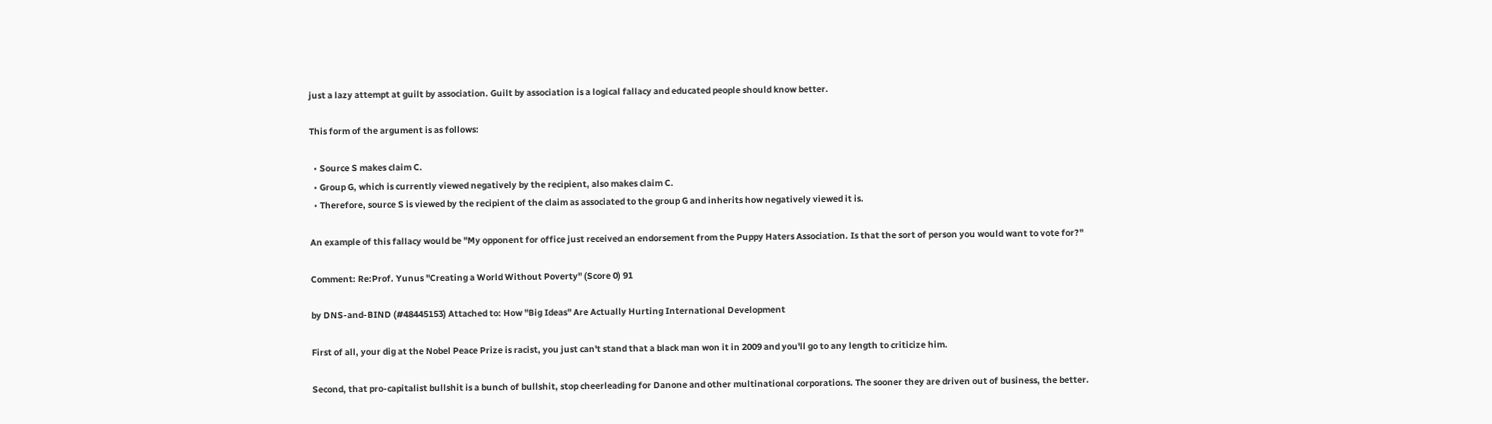just a lazy attempt at guilt by association. Guilt by association is a logical fallacy and educated people should know better.

This form of the argument is as follows:

  • Source S makes claim C.
  • Group G, which is currently viewed negatively by the recipient, also makes claim C.
  • Therefore, source S is viewed by the recipient of the claim as associated to the group G and inherits how negatively viewed it is.

An example of this fallacy would be "My opponent for office just received an endorsement from the Puppy Haters Association. Is that the sort of person you would want to vote for?"

Comment: Re:Prof. Yunus "Creating a World Without Poverty" (Score 0) 91

by DNS-and-BIND (#48445153) Attached to: How "Big Ideas" Are Actually Hurting International Development

First of all, your dig at the Nobel Peace Prize is racist, you just can't stand that a black man won it in 2009 and you'll go to any length to criticize him.

Second, that pro-capitalist bullshit is a bunch of bullshit, stop cheerleading for Danone and other multinational corporations. The sooner they are driven out of business, the better.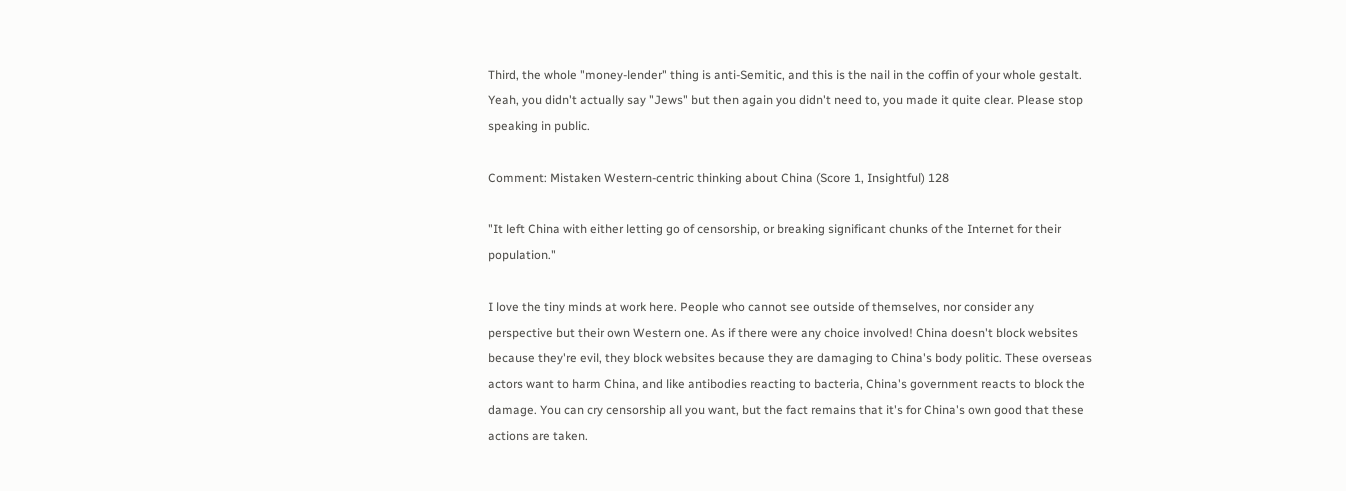Third, the whole "money-lender" thing is anti-Semitic, and this is the nail in the coffin of your whole gestalt. Yeah, you didn't actually say "Jews" but then again you didn't need to, you made it quite clear. Please stop speaking in public.

Comment: Mistaken Western-centric thinking about China (Score 1, Insightful) 128

"It left China with either letting go of censorship, or breaking significant chunks of the Internet for their population."

I love the tiny minds at work here. People who cannot see outside of themselves, nor consider any perspective but their own Western one. As if there were any choice involved! China doesn't block websites because they're evil, they block websites because they are damaging to China's body politic. These overseas actors want to harm China, and like antibodies reacting to bacteria, China's government reacts to block the damage. You can cry censorship all you want, but the fact remains that it's for China's own good that these actions are taken.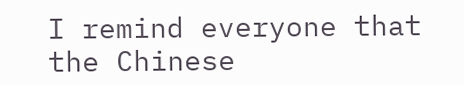I remind everyone that the Chinese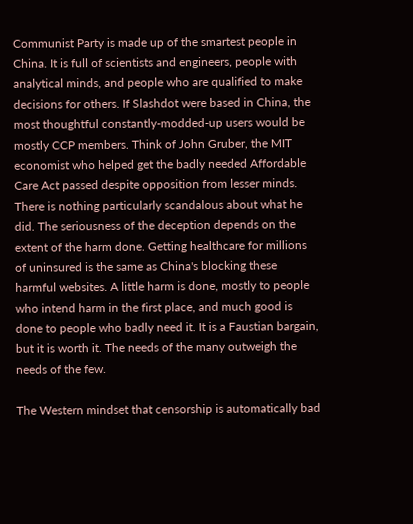Communist Party is made up of the smartest people in China. It is full of scientists and engineers, people with analytical minds, and people who are qualified to make decisions for others. If Slashdot were based in China, the most thoughtful constantly-modded-up users would be mostly CCP members. Think of John Gruber, the MIT economist who helped get the badly needed Affordable Care Act passed despite opposition from lesser minds. There is nothing particularly scandalous about what he did. The seriousness of the deception depends on the extent of the harm done. Getting healthcare for millions of uninsured is the same as China's blocking these harmful websites. A little harm is done, mostly to people who intend harm in the first place, and much good is done to people who badly need it. It is a Faustian bargain, but it is worth it. The needs of the many outweigh the needs of the few.

The Western mindset that censorship is automatically bad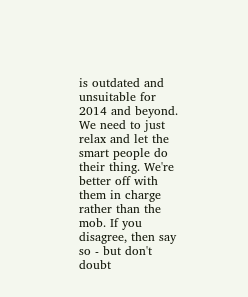is outdated and unsuitable for 2014 and beyond. We need to just relax and let the smart people do their thing. We're better off with them in charge rather than the mob. If you disagree, then say so - but don't doubt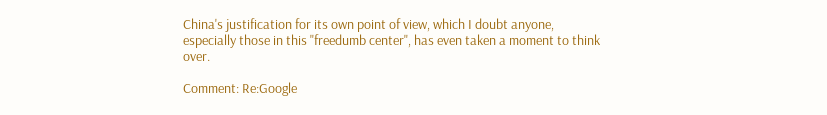China's justification for its own point of view, which I doubt anyone, especially those in this "freedumb center", has even taken a moment to think over.

Comment: Re:Google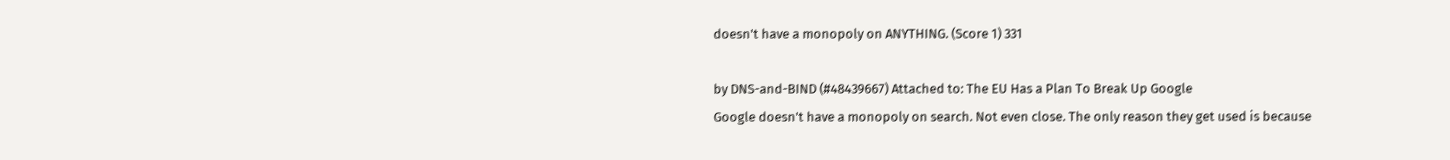doesn't have a monopoly on ANYTHING. (Score 1) 331

by DNS-and-BIND (#48439667) Attached to: The EU Has a Plan To Break Up Google
Google doesn't have a monopoly on search. Not even close. The only reason they get used is because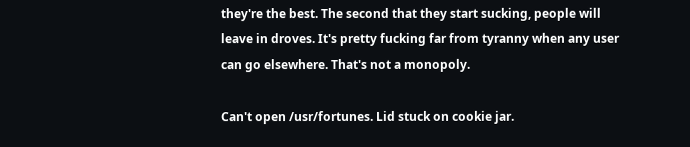they're the best. The second that they start sucking, people will leave in droves. It's pretty fucking far from tyranny when any user can go elsewhere. That's not a monopoly.

Can't open /usr/fortunes. Lid stuck on cookie jar.